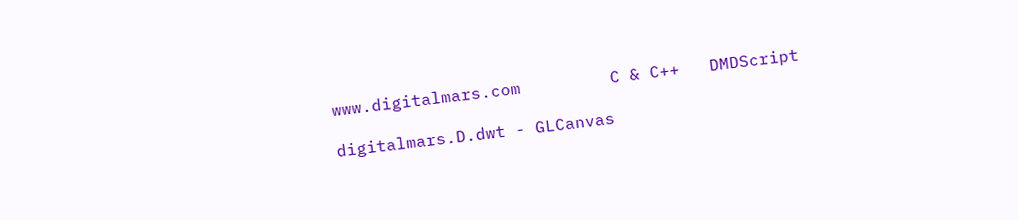www.digitalmars.com         C & C++   DMDScript

digitalmars.D.dwt - GLCanvas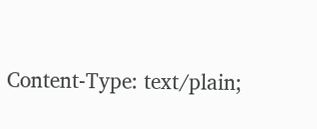Content-Type: text/plain;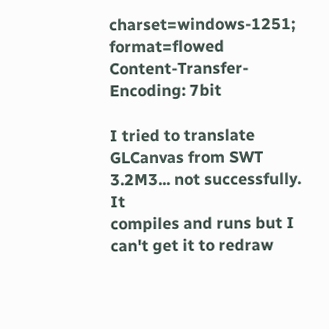charset=windows-1251; format=flowed
Content-Transfer-Encoding: 7bit

I tried to translate GLCanvas from SWT 3.2M3... not successfully. It
compiles and runs but I can't get it to redraw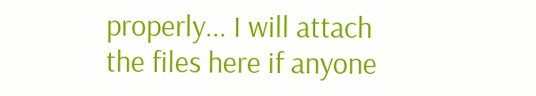properly... I will attach
the files here if anyone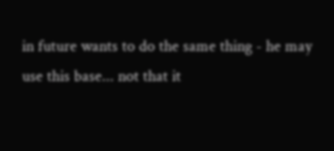in future wants to do the same thing - he may
use this base... not that it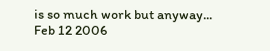is so much work but anyway...
Feb 12 2006